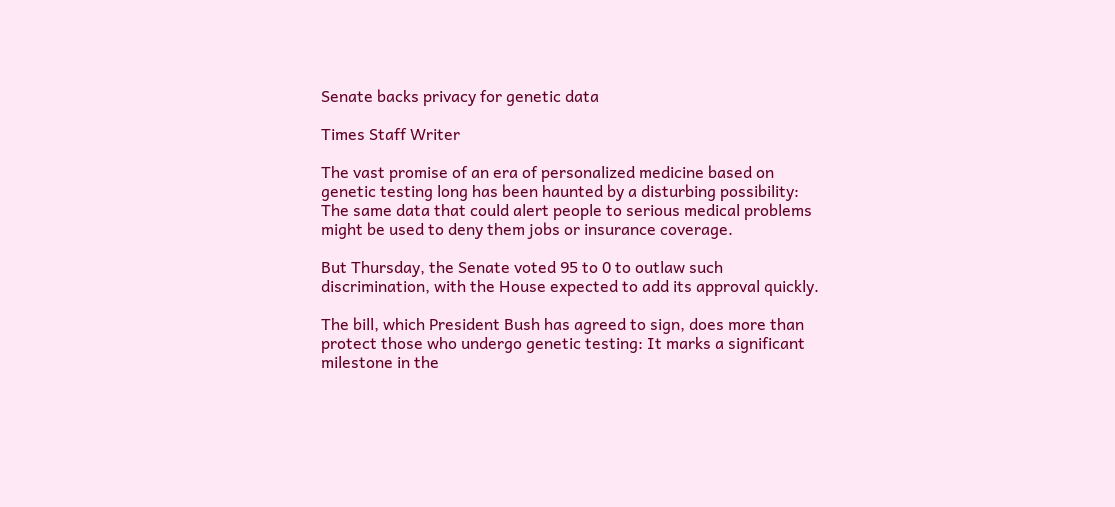Senate backs privacy for genetic data

Times Staff Writer

The vast promise of an era of personalized medicine based on genetic testing long has been haunted by a disturbing possibility: The same data that could alert people to serious medical problems might be used to deny them jobs or insurance coverage.

But Thursday, the Senate voted 95 to 0 to outlaw such discrimination, with the House expected to add its approval quickly.

The bill, which President Bush has agreed to sign, does more than protect those who undergo genetic testing: It marks a significant milestone in the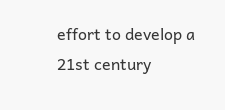effort to develop a 21st century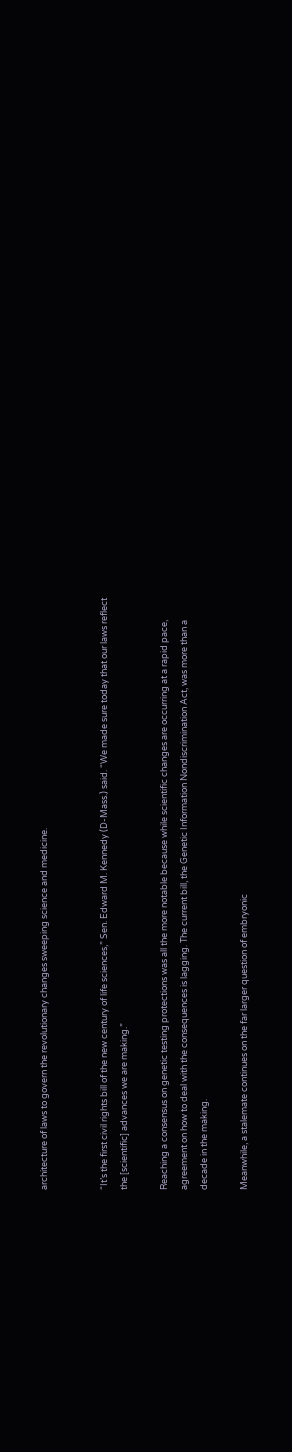architecture of laws to govern the revolutionary changes sweeping science and medicine.


“It’s the first civil rights bill of the new century of life sciences,” Sen. Edward M. Kennedy (D-Mass.) said. “We made sure today that our laws reflect the [scientific] advances we are making.”

Reaching a consensus on genetic testing protections was all the more notable because while scientific changes are occurring at a rapid pace, agreement on how to deal with the consequences is lagging. The current bill, the Genetic Information Nondiscrimination Act, was more than a decade in the making.

Meanwhile, a stalemate continues on the far larger question of embryonic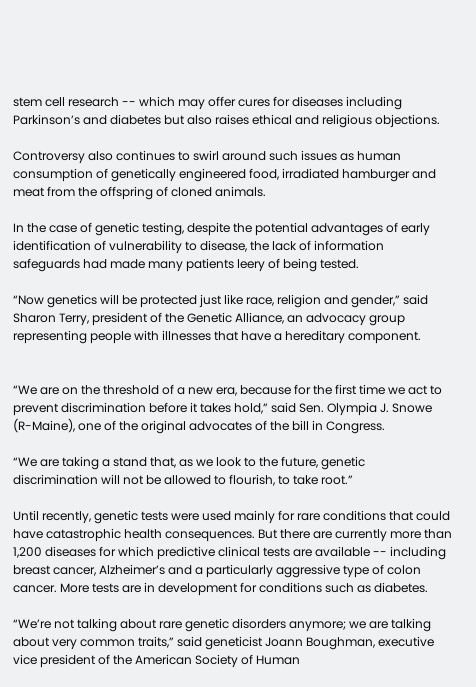stem cell research -- which may offer cures for diseases including Parkinson’s and diabetes but also raises ethical and religious objections.

Controversy also continues to swirl around such issues as human consumption of genetically engineered food, irradiated hamburger and meat from the offspring of cloned animals.

In the case of genetic testing, despite the potential advantages of early identification of vulnerability to disease, the lack of information safeguards had made many patients leery of being tested.

“Now genetics will be protected just like race, religion and gender,” said Sharon Terry, president of the Genetic Alliance, an advocacy group representing people with illnesses that have a hereditary component.


“We are on the threshold of a new era, because for the first time we act to prevent discrimination before it takes hold,” said Sen. Olympia J. Snowe (R-Maine), one of the original advocates of the bill in Congress.

“We are taking a stand that, as we look to the future, genetic discrimination will not be allowed to flourish, to take root.”

Until recently, genetic tests were used mainly for rare conditions that could have catastrophic health consequences. But there are currently more than 1,200 diseases for which predictive clinical tests are available -- including breast cancer, Alzheimer’s and a particularly aggressive type of colon cancer. More tests are in development for conditions such as diabetes.

“We’re not talking about rare genetic disorders anymore; we are talking about very common traits,” said geneticist Joann Boughman, executive vice president of the American Society of Human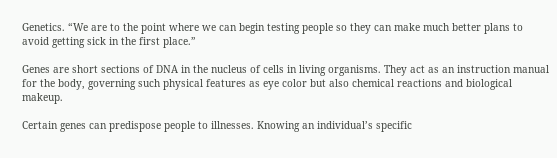Genetics. “We are to the point where we can begin testing people so they can make much better plans to avoid getting sick in the first place.”

Genes are short sections of DNA in the nucleus of cells in living organisms. They act as an instruction manual for the body, governing such physical features as eye color but also chemical reactions and biological makeup.

Certain genes can predispose people to illnesses. Knowing an individual’s specific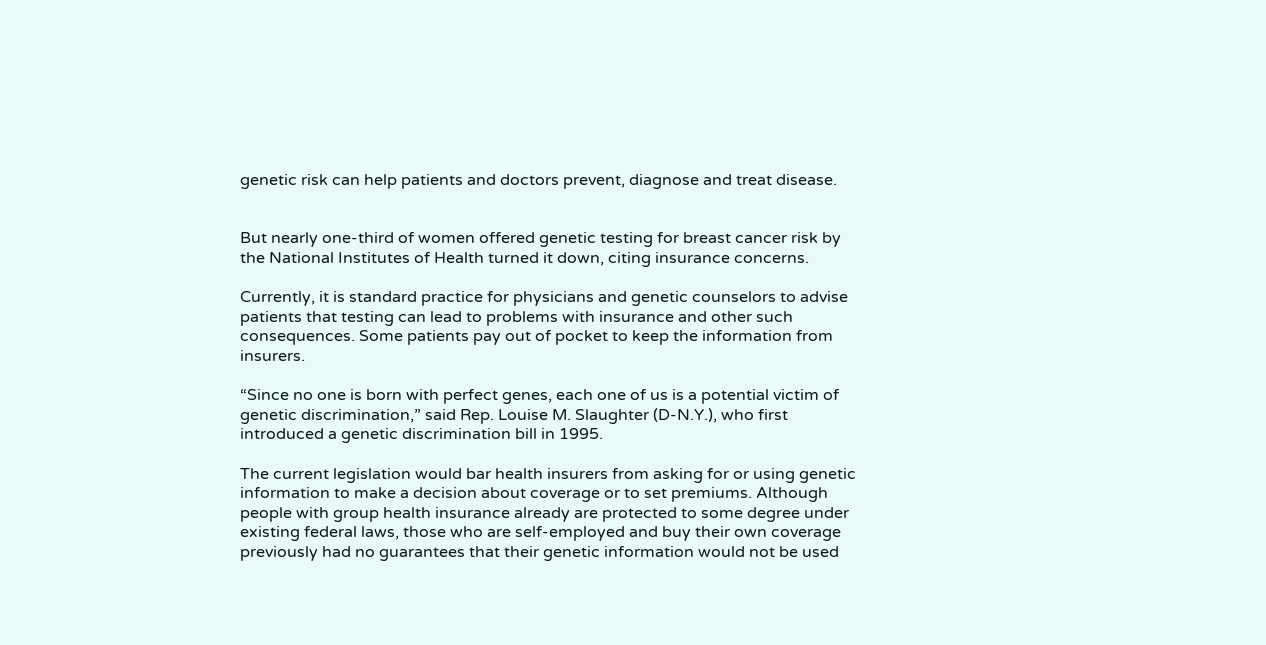genetic risk can help patients and doctors prevent, diagnose and treat disease.


But nearly one-third of women offered genetic testing for breast cancer risk by the National Institutes of Health turned it down, citing insurance concerns.

Currently, it is standard practice for physicians and genetic counselors to advise patients that testing can lead to problems with insurance and other such consequences. Some patients pay out of pocket to keep the information from insurers.

“Since no one is born with perfect genes, each one of us is a potential victim of genetic discrimination,” said Rep. Louise M. Slaughter (D-N.Y.), who first introduced a genetic discrimination bill in 1995.

The current legislation would bar health insurers from asking for or using genetic information to make a decision about coverage or to set premiums. Although people with group health insurance already are protected to some degree under existing federal laws, those who are self-employed and buy their own coverage previously had no guarantees that their genetic information would not be used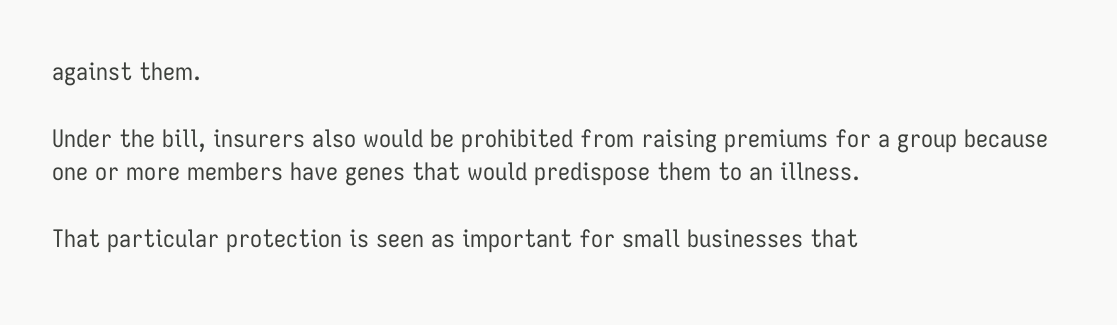against them.

Under the bill, insurers also would be prohibited from raising premiums for a group because one or more members have genes that would predispose them to an illness.

That particular protection is seen as important for small businesses that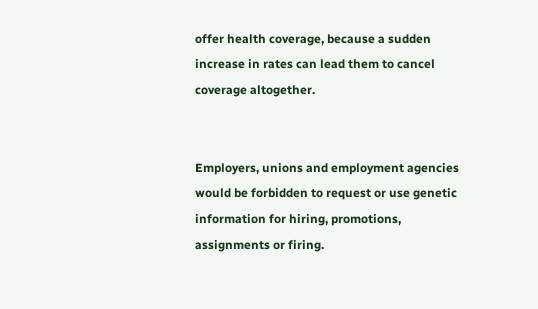offer health coverage, because a sudden increase in rates can lead them to cancel coverage altogether.


Employers, unions and employment agencies would be forbidden to request or use genetic information for hiring, promotions, assignments or firing.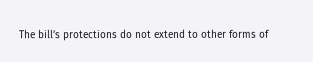The bill’s protections do not extend to other forms of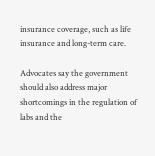insurance coverage, such as life insurance and long-term care.

Advocates say the government should also address major shortcomings in the regulation of labs and the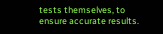tests themselves, to ensure accurate results.